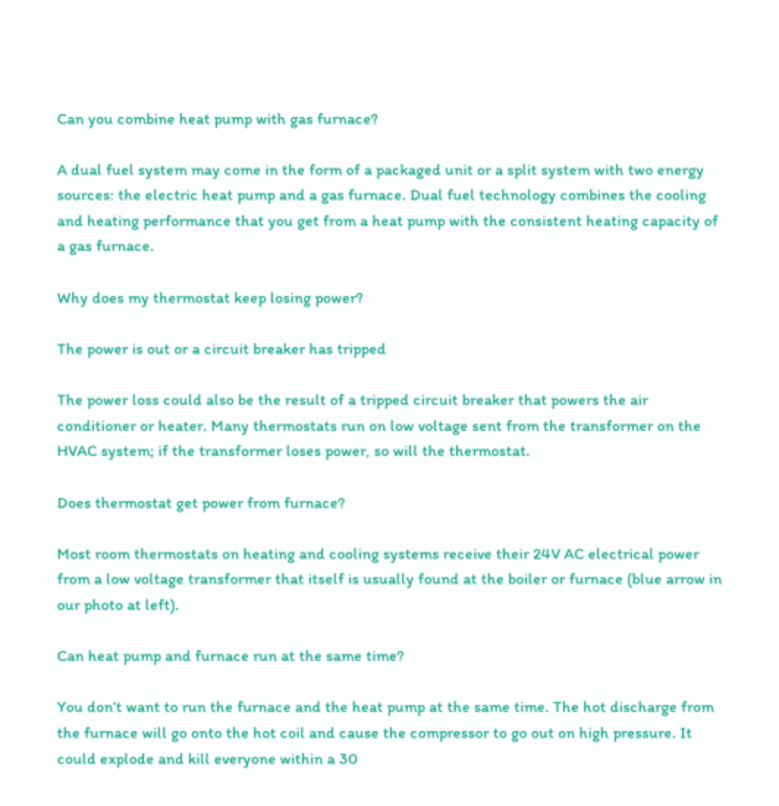Can you combine heat pump with gas furnace?

A dual fuel system may come in the form of a packaged unit or a split system with two energy sources: the electric heat pump and a gas furnace. Dual fuel technology combines the cooling and heating performance that you get from a heat pump with the consistent heating capacity of a gas furnace.

Why does my thermostat keep losing power?

The power is out or a circuit breaker has tripped

The power loss could also be the result of a tripped circuit breaker that powers the air conditioner or heater. Many thermostats run on low voltage sent from the transformer on the HVAC system; if the transformer loses power, so will the thermostat.

Does thermostat get power from furnace?

Most room thermostats on heating and cooling systems receive their 24V AC electrical power from a low voltage transformer that itself is usually found at the boiler or furnace (blue arrow in our photo at left).

Can heat pump and furnace run at the same time?

You don’t want to run the furnace and the heat pump at the same time. The hot discharge from the furnace will go onto the hot coil and cause the compressor to go out on high pressure. It could explode and kill everyone within a 30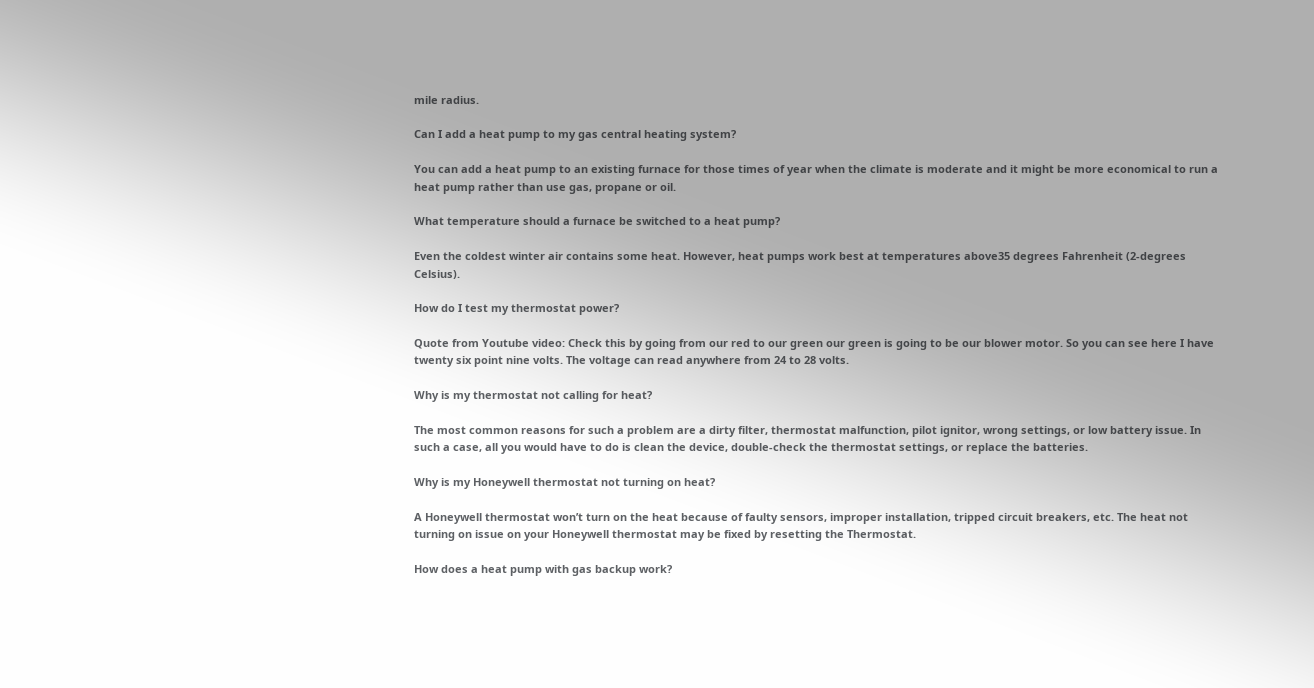mile radius.

Can I add a heat pump to my gas central heating system?

You can add a heat pump to an existing furnace for those times of year when the climate is moderate and it might be more economical to run a heat pump rather than use gas, propane or oil.

What temperature should a furnace be switched to a heat pump?

Even the coldest winter air contains some heat. However, heat pumps work best at temperatures above35 degrees Fahrenheit (2-degrees Celsius).

How do I test my thermostat power?

Quote from Youtube video: Check this by going from our red to our green our green is going to be our blower motor. So you can see here I have twenty six point nine volts. The voltage can read anywhere from 24 to 28 volts.

Why is my thermostat not calling for heat?

The most common reasons for such a problem are a dirty filter, thermostat malfunction, pilot ignitor, wrong settings, or low battery issue. In such a case, all you would have to do is clean the device, double-check the thermostat settings, or replace the batteries.

Why is my Honeywell thermostat not turning on heat?

A Honeywell thermostat won’t turn on the heat because of faulty sensors, improper installation, tripped circuit breakers, etc. The heat not turning on issue on your Honeywell thermostat may be fixed by resetting the Thermostat.

How does a heat pump with gas backup work?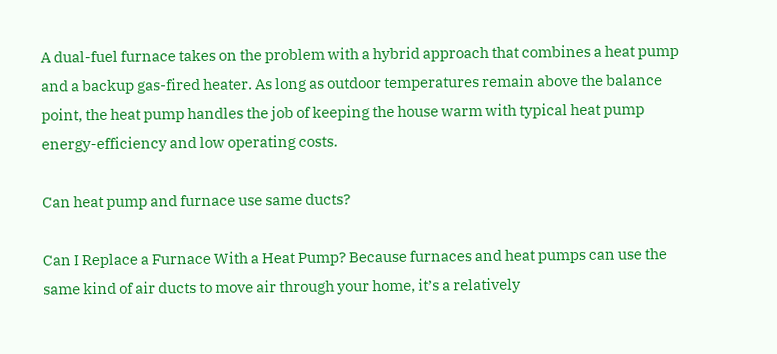A dual-fuel furnace takes on the problem with a hybrid approach that combines a heat pump and a backup gas-fired heater. As long as outdoor temperatures remain above the balance point, the heat pump handles the job of keeping the house warm with typical heat pump energy-efficiency and low operating costs.

Can heat pump and furnace use same ducts?

Can I Replace a Furnace With a Heat Pump? Because furnaces and heat pumps can use the same kind of air ducts to move air through your home, it’s a relatively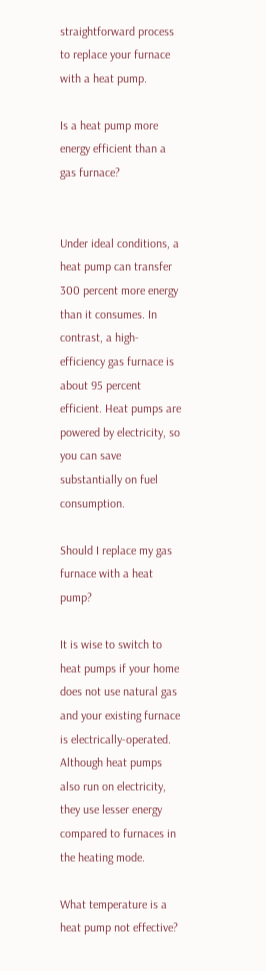straightforward process to replace your furnace with a heat pump.

Is a heat pump more energy efficient than a gas furnace?


Under ideal conditions, a heat pump can transfer 300 percent more energy than it consumes. In contrast, a high-efficiency gas furnace is about 95 percent efficient. Heat pumps are powered by electricity, so you can save substantially on fuel consumption.

Should I replace my gas furnace with a heat pump?

It is wise to switch to heat pumps if your home does not use natural gas and your existing furnace is electrically-operated. Although heat pumps also run on electricity, they use lesser energy compared to furnaces in the heating mode.

What temperature is a heat pump not effective?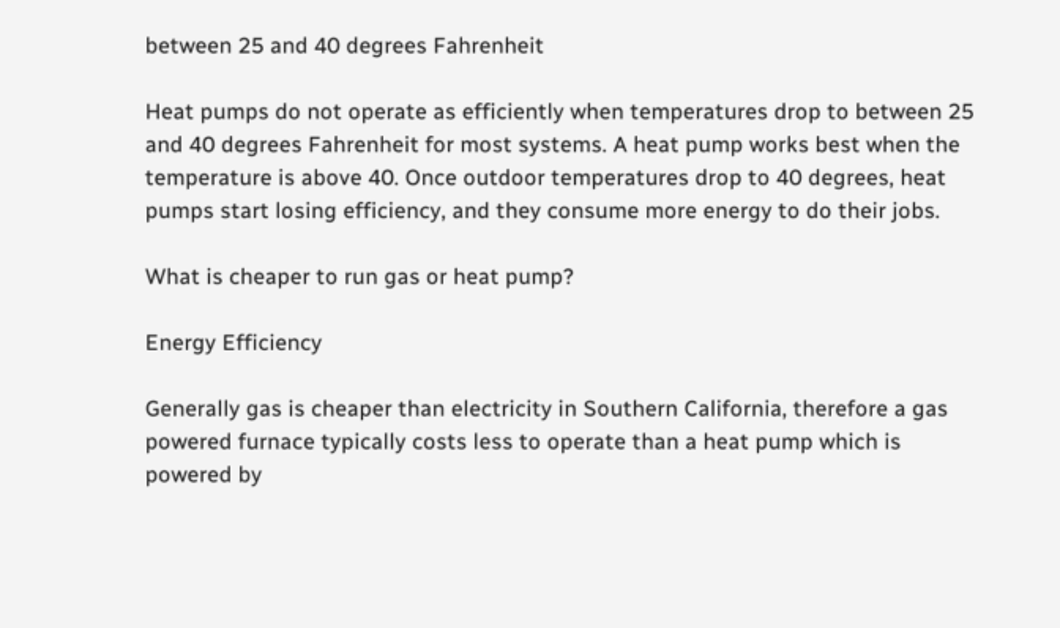between 25 and 40 degrees Fahrenheit

Heat pumps do not operate as efficiently when temperatures drop to between 25 and 40 degrees Fahrenheit for most systems. A heat pump works best when the temperature is above 40. Once outdoor temperatures drop to 40 degrees, heat pumps start losing efficiency, and they consume more energy to do their jobs.

What is cheaper to run gas or heat pump?

Energy Efficiency

Generally gas is cheaper than electricity in Southern California, therefore a gas powered furnace typically costs less to operate than a heat pump which is powered by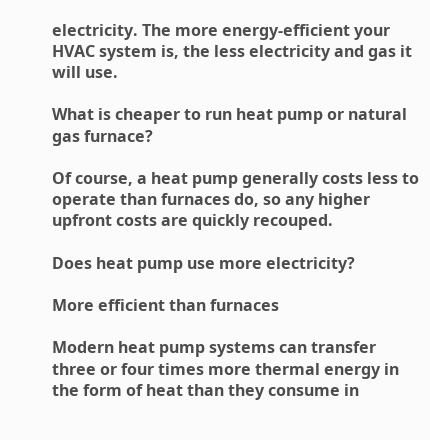electricity. The more energy-efficient your HVAC system is, the less electricity and gas it will use.

What is cheaper to run heat pump or natural gas furnace?

Of course, a heat pump generally costs less to operate than furnaces do, so any higher upfront costs are quickly recouped.

Does heat pump use more electricity?

More efficient than furnaces

Modern heat pump systems can transfer three or four times more thermal energy in the form of heat than they consume in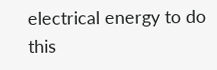electrical energy to do this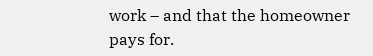work – and that the homeowner pays for.